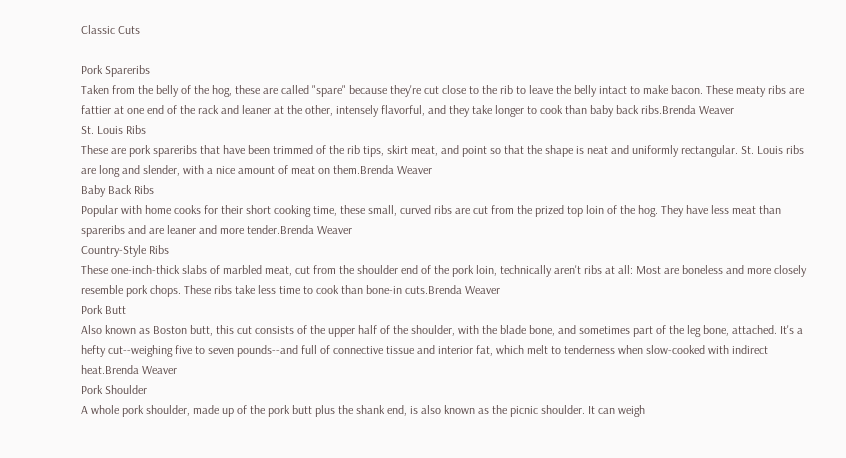Classic Cuts

Pork Spareribs
Taken from the belly of the hog, these are called "spare" because they're cut close to the rib to leave the belly intact to make bacon. These meaty ribs are fattier at one end of the rack and leaner at the other, intensely flavorful, and they take longer to cook than baby back ribs.Brenda Weaver
St. Louis Ribs
These are pork spareribs that have been trimmed of the rib tips, skirt meat, and point so that the shape is neat and uniformly rectangular. St. Louis ribs are long and slender, with a nice amount of meat on them.Brenda Weaver
Baby Back Ribs
Popular with home cooks for their short cooking time, these small, curved ribs are cut from the prized top loin of the hog. They have less meat than spareribs and are leaner and more tender.Brenda Weaver
Country-Style Ribs
These one-inch-thick slabs of marbled meat, cut from the shoulder end of the pork loin, technically aren't ribs at all: Most are boneless and more closely resemble pork chops. These ribs take less time to cook than bone-in cuts.Brenda Weaver
Pork Butt
Also known as Boston butt, this cut consists of the upper half of the shoulder, with the blade bone, and sometimes part of the leg bone, attached. It's a hefty cut--weighing five to seven pounds--and full of connective tissue and interior fat, which melt to tenderness when slow-cooked with indirect heat.Brenda Weaver
Pork Shoulder
A whole pork shoulder, made up of the pork butt plus the shank end, is also known as the picnic shoulder. It can weigh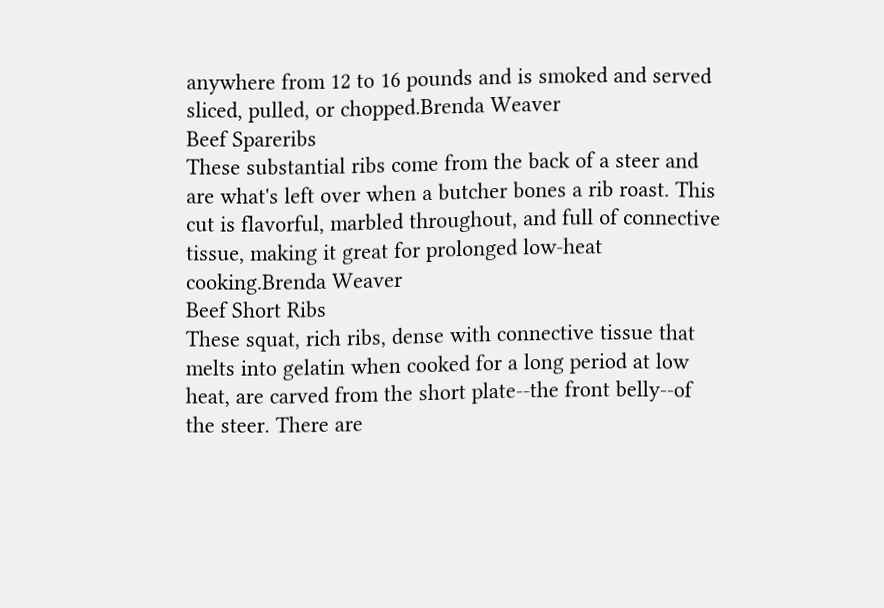anywhere from 12 to 16 pounds and is smoked and served sliced, pulled, or chopped.Brenda Weaver
Beef Spareribs
These substantial ribs come from the back of a steer and are what's left over when a butcher bones a rib roast. This cut is flavorful, marbled throughout, and full of connective tissue, making it great for prolonged low-heat cooking.Brenda Weaver
Beef Short Ribs
These squat, rich ribs, dense with connective tissue that melts into gelatin when cooked for a long period at low heat, are carved from the short plate--the front belly--of the steer. There are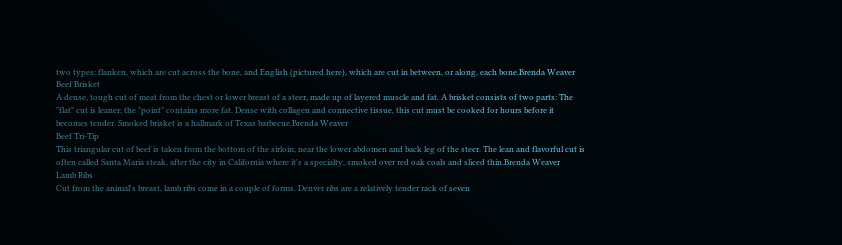two types: flanken, which are cut across the bone, and English (pictured here), which are cut in between, or along, each bone.Brenda Weaver
Beef Brisket
A dense, tough cut of meat from the chest or lower breast of a steer, made up of layered muscle and fat. A brisket consists of two parts: The "flat" cut is leaner; the "point" contains more fat. Dense with collagen and connective tissue, this cut must be cooked for hours before it becomes tender. Smoked brisket is a hallmark of Texas barbecue.Brenda Weaver
Beef Tri-Tip
This triangular cut of beef is taken from the bottom of the sirloin, near the lower abdomen and back leg of the steer. The lean and flavorful cut is often called Santa Maria steak, after the city in California where it's a specialty, smoked over red oak coals and sliced thin.Brenda Weaver
Lamb Ribs
Cut from the animal's breast, lamb ribs come in a couple of forms. Denver ribs are a relatively tender rack of seven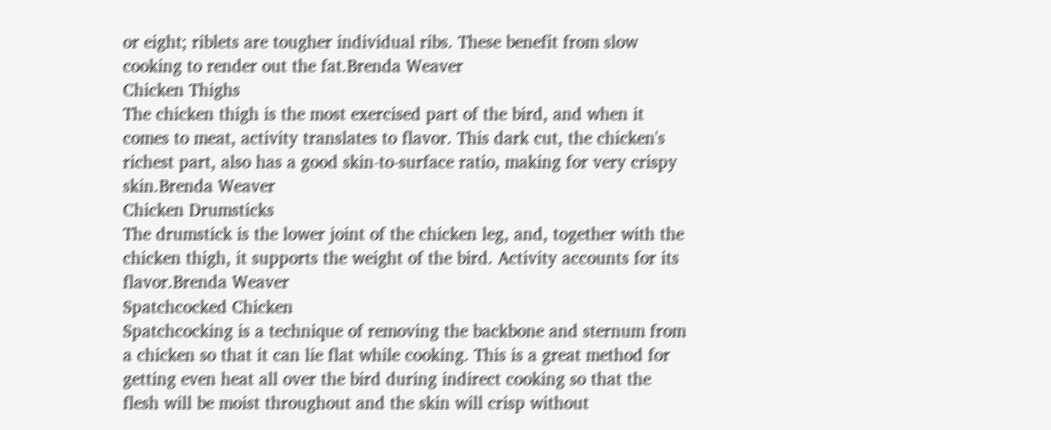or eight; riblets are tougher individual ribs. These benefit from slow cooking to render out the fat.Brenda Weaver
Chicken Thighs
The chicken thigh is the most exercised part of the bird, and when it comes to meat, activity translates to flavor. This dark cut, the chicken's richest part, also has a good skin-to-surface ratio, making for very crispy skin.Brenda Weaver
Chicken Drumsticks
The drumstick is the lower joint of the chicken leg, and, together with the chicken thigh, it supports the weight of the bird. Activity accounts for its flavor.Brenda Weaver
Spatchcocked Chicken
Spatchcocking is a technique of removing the backbone and sternum from a chicken so that it can lie flat while cooking. This is a great method for getting even heat all over the bird during indirect cooking so that the flesh will be moist throughout and the skin will crisp without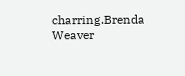charring.Brenda Weaver